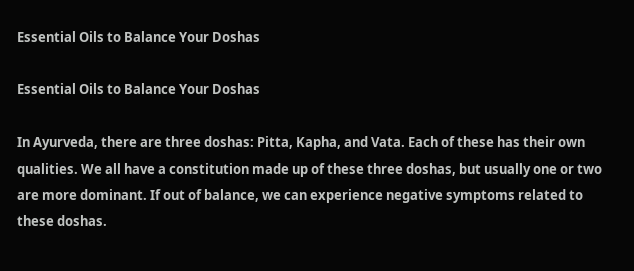Essential Oils to Balance Your Doshas

Essential Oils to Balance Your Doshas

In Ayurveda, there are three doshas: Pitta, Kapha, and Vata. Each of these has their own qualities. We all have a constitution made up of these three doshas, but usually one or two are more dominant. If out of balance, we can experience negative symptoms related to these doshas.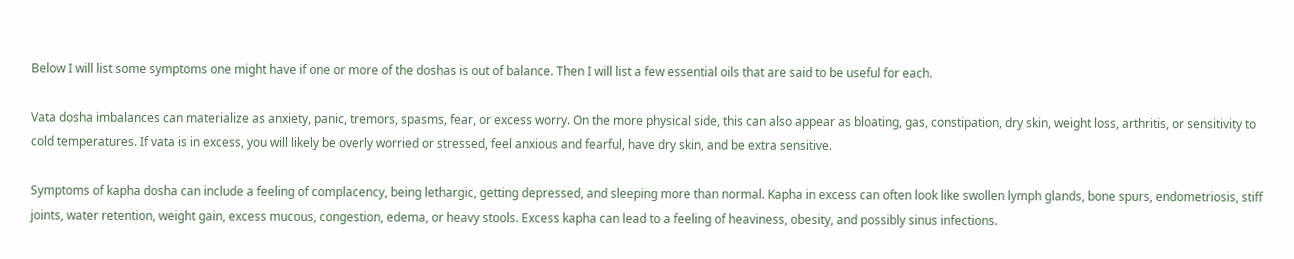Below I will list some symptoms one might have if one or more of the doshas is out of balance. Then I will list a few essential oils that are said to be useful for each.

Vata dosha imbalances can materialize as anxiety, panic, tremors, spasms, fear, or excess worry. On the more physical side, this can also appear as bloating, gas, constipation, dry skin, weight loss, arthritis, or sensitivity to cold temperatures. If vata is in excess, you will likely be overly worried or stressed, feel anxious and fearful, have dry skin, and be extra sensitive.

Symptoms of kapha dosha can include a feeling of complacency, being lethargic, getting depressed, and sleeping more than normal. Kapha in excess can often look like swollen lymph glands, bone spurs, endometriosis, stiff joints, water retention, weight gain, excess mucous, congestion, edema, or heavy stools. Excess kapha can lead to a feeling of heaviness, obesity, and possibly sinus infections.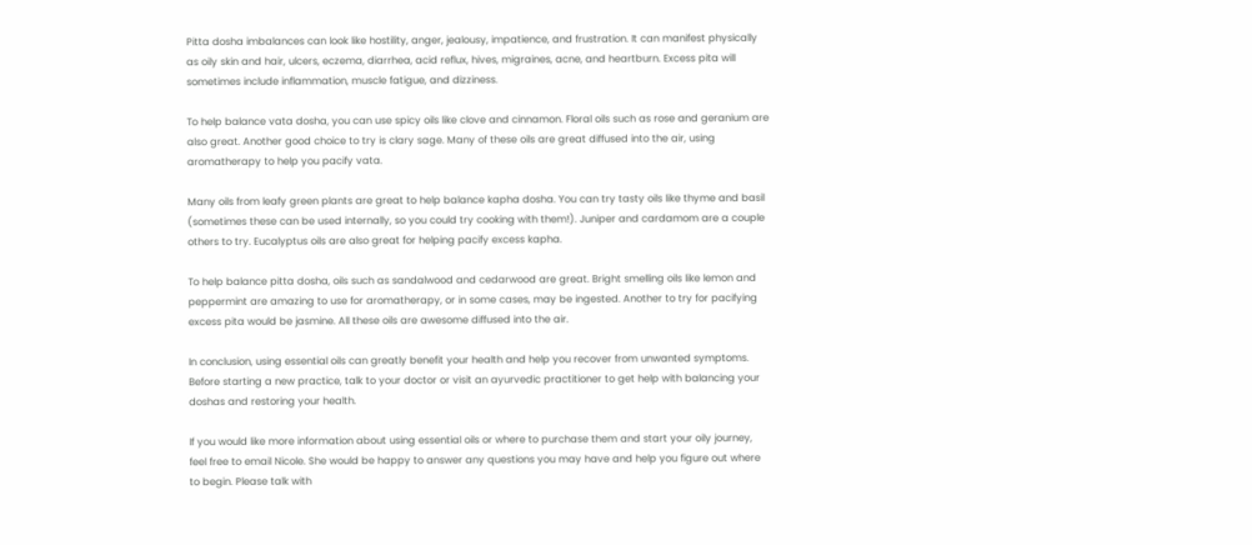Pitta dosha imbalances can look like hostility, anger, jealousy, impatience, and frustration. It can manifest physically as oily skin and hair, ulcers, eczema, diarrhea, acid reflux, hives, migraines, acne, and heartburn. Excess pita will sometimes include inflammation, muscle fatigue, and dizziness.

To help balance vata dosha, you can use spicy oils like clove and cinnamon. Floral oils such as rose and geranium are also great. Another good choice to try is clary sage. Many of these oils are great diffused into the air, using aromatherapy to help you pacify vata.

Many oils from leafy green plants are great to help balance kapha dosha. You can try tasty oils like thyme and basil (sometimes these can be used internally, so you could try cooking with them!). Juniper and cardamom are a couple others to try. Eucalyptus oils are also great for helping pacify excess kapha.

To help balance pitta dosha, oils such as sandalwood and cedarwood are great. Bright smelling oils like lemon and peppermint are amazing to use for aromatherapy, or in some cases, may be ingested. Another to try for pacifying excess pita would be jasmine. All these oils are awesome diffused into the air.

In conclusion, using essential oils can greatly benefit your health and help you recover from unwanted symptoms. Before starting a new practice, talk to your doctor or visit an ayurvedic practitioner to get help with balancing your doshas and restoring your health.

If you would like more information about using essential oils or where to purchase them and start your oily journey, feel free to email Nicole. She would be happy to answer any questions you may have and help you figure out where to begin. Please talk with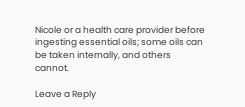Nicole or a health care provider before ingesting essential oils; some oils can be taken internally, and others cannot.

Leave a Reply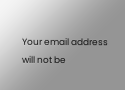Your email address will not be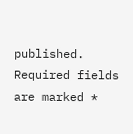published. Required fields are marked *